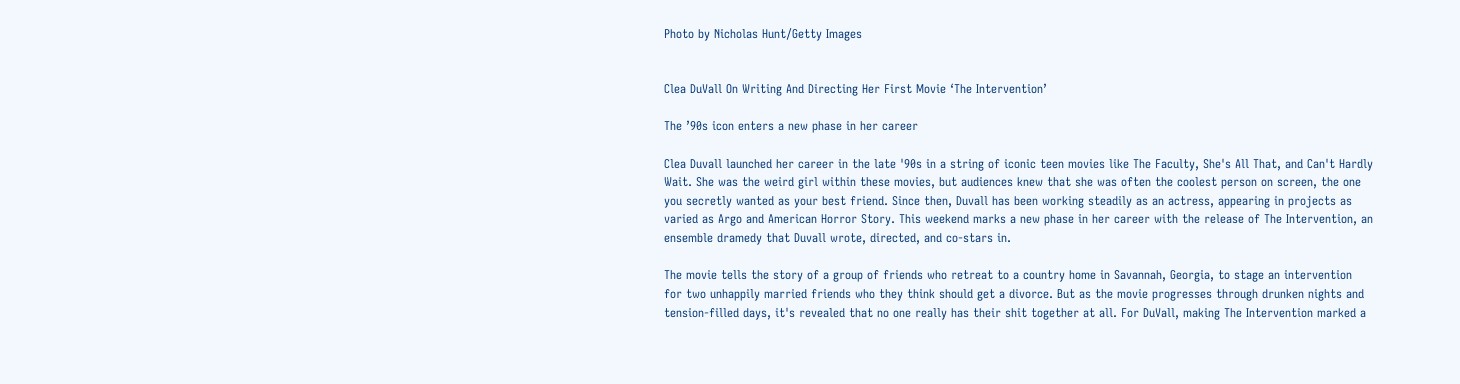Photo by Nicholas Hunt/Getty Images


Clea DuVall On Writing And Directing Her First Movie ‘The Intervention’

The ’90s icon enters a new phase in her career

Clea Duvall launched her career in the late '90s in a string of iconic teen movies like The Faculty, She's All That, and Can't Hardly Wait. She was the weird girl within these movies, but audiences knew that she was often the coolest person on screen, the one you secretly wanted as your best friend. Since then, Duvall has been working steadily as an actress, appearing in projects as varied as Argo and American Horror Story. This weekend marks a new phase in her career with the release of The Intervention, an ensemble dramedy that Duvall wrote, directed, and co-stars in.

The movie tells the story of a group of friends who retreat to a country home in Savannah, Georgia, to stage an intervention for two unhappily married friends who they think should get a divorce. But as the movie progresses through drunken nights and tension-filled days, it's revealed that no one really has their shit together at all. For DuVall, making The Intervention marked a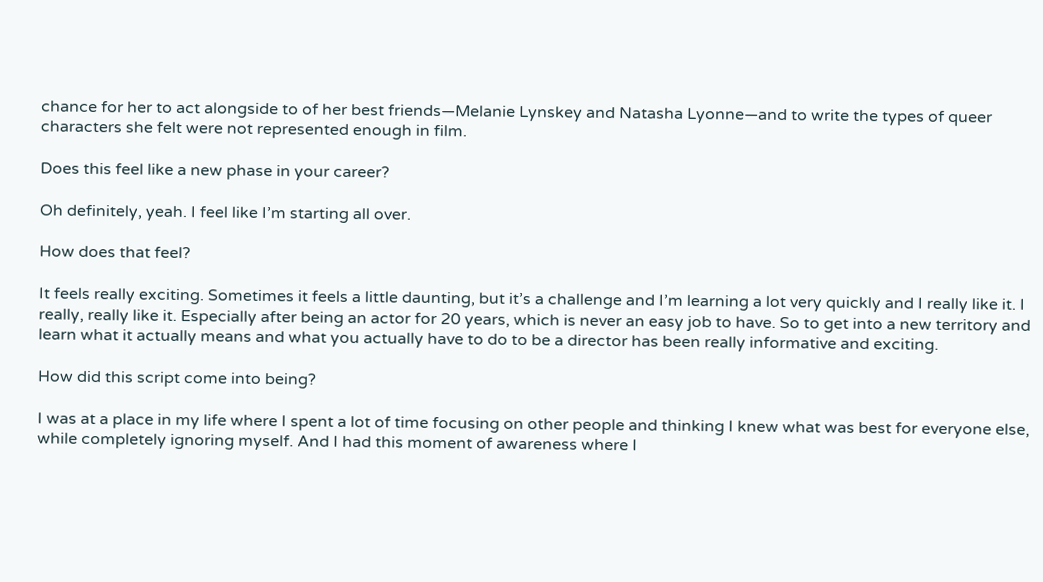chance for her to act alongside to of her best friends—Melanie Lynskey and Natasha Lyonne—and to write the types of queer characters she felt were not represented enough in film.

Does this feel like a new phase in your career?

Oh definitely, yeah. I feel like I’m starting all over.

How does that feel?

It feels really exciting. Sometimes it feels a little daunting, but it’s a challenge and I’m learning a lot very quickly and I really like it. I really, really like it. Especially after being an actor for 20 years, which is never an easy job to have. So to get into a new territory and learn what it actually means and what you actually have to do to be a director has been really informative and exciting.

How did this script come into being?

I was at a place in my life where I spent a lot of time focusing on other people and thinking I knew what was best for everyone else, while completely ignoring myself. And I had this moment of awareness where I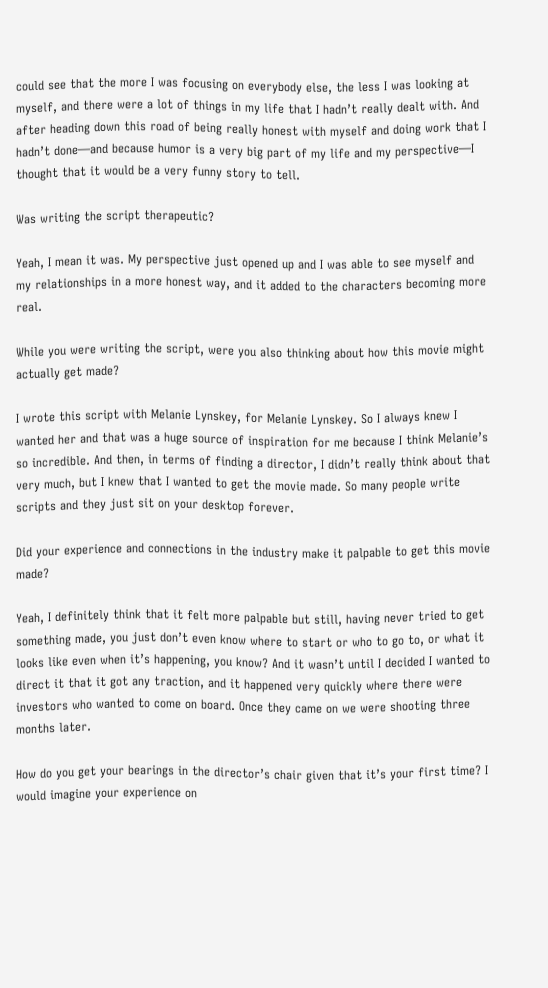could see that the more I was focusing on everybody else, the less I was looking at myself, and there were a lot of things in my life that I hadn’t really dealt with. And after heading down this road of being really honest with myself and doing work that I hadn’t done—and because humor is a very big part of my life and my perspective—I thought that it would be a very funny story to tell.

Was writing the script therapeutic?

Yeah, I mean it was. My perspective just opened up and I was able to see myself and my relationships in a more honest way, and it added to the characters becoming more real.

While you were writing the script, were you also thinking about how this movie might actually get made?

I wrote this script with Melanie Lynskey, for Melanie Lynskey. So I always knew I wanted her and that was a huge source of inspiration for me because I think Melanie’s so incredible. And then, in terms of finding a director, I didn’t really think about that very much, but I knew that I wanted to get the movie made. So many people write scripts and they just sit on your desktop forever.

Did your experience and connections in the industry make it palpable to get this movie made?

Yeah, I definitely think that it felt more palpable but still, having never tried to get something made, you just don’t even know where to start or who to go to, or what it looks like even when it’s happening, you know? And it wasn’t until I decided I wanted to direct it that it got any traction, and it happened very quickly where there were investors who wanted to come on board. Once they came on we were shooting three months later.

How do you get your bearings in the director’s chair given that it’s your first time? I would imagine your experience on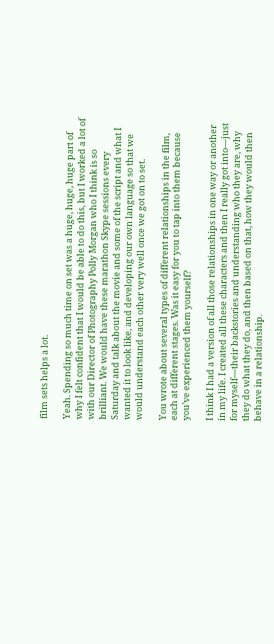film sets helps a lot.

Yeah. Spending so much time on set was a huge, huge, huge part of why I felt confident that I would be able to do this, but I worked a lot of with our Director of Photography Polly Morgan who I think is so brilliant. We would have these marathon Skype sessions every Saturday and talk about the movie and some of the script and what I wanted it to look like, and developing our own language so that we would understand each other very well once we got on to set.

You wrote about several types of different relationships in the film, each at different stages. Was it easy for you to tap into them because you’ve experienced them yourself?

I think I had a version of all those relationships in one way or another in my life. I created all these characters and then I really got into—just for myself—their backstories and understanding who they are, why they do what they do, and then based on that, how they would then behave in a relationship.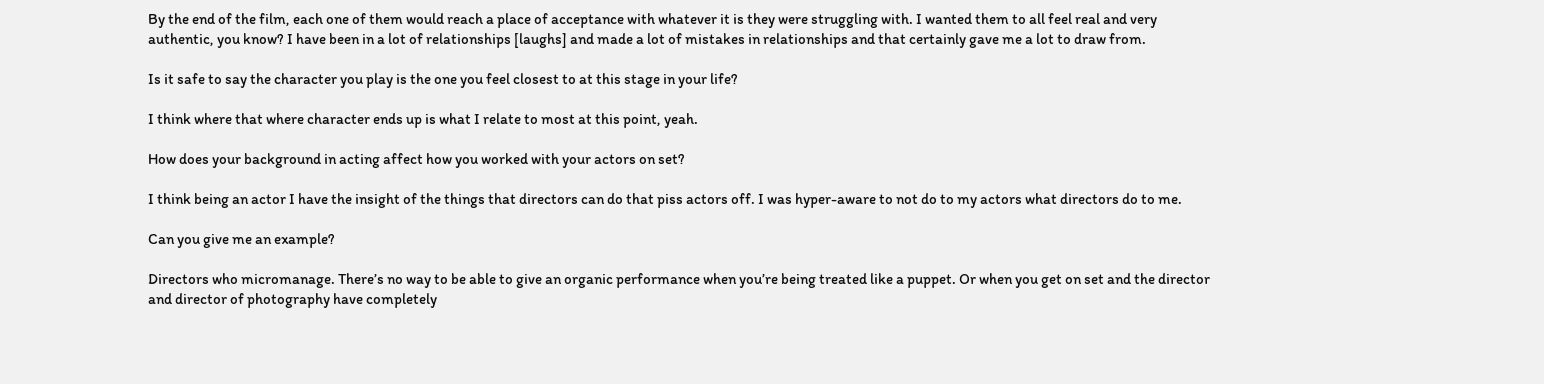By the end of the film, each one of them would reach a place of acceptance with whatever it is they were struggling with. I wanted them to all feel real and very authentic, you know? I have been in a lot of relationships [laughs] and made a lot of mistakes in relationships and that certainly gave me a lot to draw from.

Is it safe to say the character you play is the one you feel closest to at this stage in your life?

I think where that where character ends up is what I relate to most at this point, yeah.

How does your background in acting affect how you worked with your actors on set?

I think being an actor I have the insight of the things that directors can do that piss actors off. I was hyper-aware to not do to my actors what directors do to me.

Can you give me an example?

Directors who micromanage. There’s no way to be able to give an organic performance when you’re being treated like a puppet. Or when you get on set and the director and director of photography have completely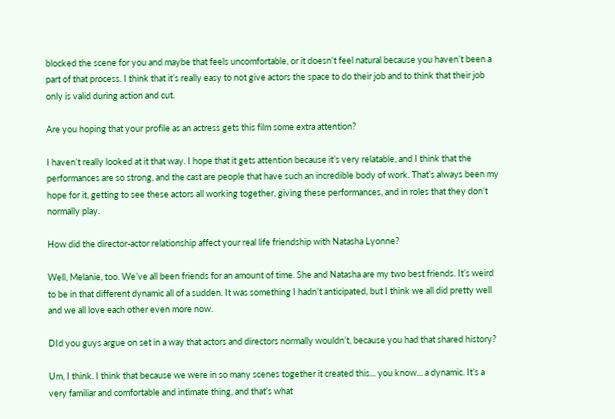blocked the scene for you and maybe that feels uncomfortable, or it doesn’t feel natural because you haven’t been a part of that process. I think that it’s really easy to not give actors the space to do their job and to think that their job only is valid during action and cut.

Are you hoping that your profile as an actress gets this film some extra attention?

I haven’t really looked at it that way. I hope that it gets attention because it’s very relatable, and I think that the performances are so strong, and the cast are people that have such an incredible body of work. That’s always been my hope for it, getting to see these actors all working together, giving these performances, and in roles that they don’t normally play.

How did the director-actor relationship affect your real life friendship with Natasha Lyonne?

Well, Melanie, too. We’ve all been friends for an amount of time. She and Natasha are my two best friends. It’s weird to be in that different dynamic all of a sudden. It was something I hadn’t anticipated, but I think we all did pretty well and we all love each other even more now.

DId you guys argue on set in a way that actors and directors normally wouldn’t, because you had that shared history?

Um, I think. I think that because we were in so many scenes together it created this... you know... a dynamic. It’s a very familiar and comfortable and intimate thing, and that’s what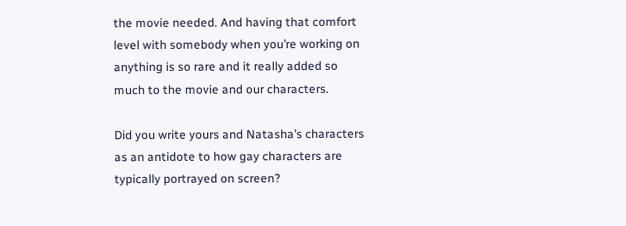the movie needed. And having that comfort level with somebody when you’re working on anything is so rare and it really added so much to the movie and our characters.

Did you write yours and Natasha’s characters as an antidote to how gay characters are typically portrayed on screen?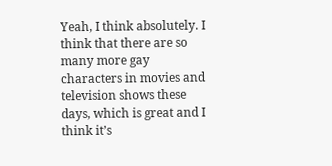Yeah, I think absolutely. I think that there are so many more gay characters in movies and television shows these days, which is great and I think it’s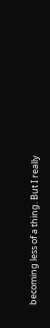becoming less of a thing. But I really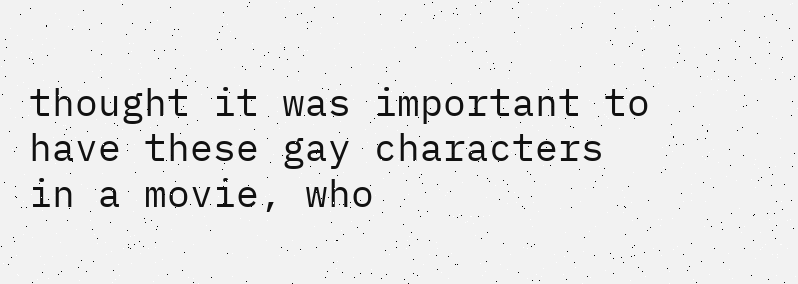thought it was important to have these gay characters in a movie, who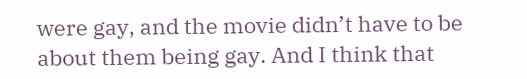were gay, and the movie didn’t have to be about them being gay. And I think that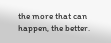the more that can happen, the better.